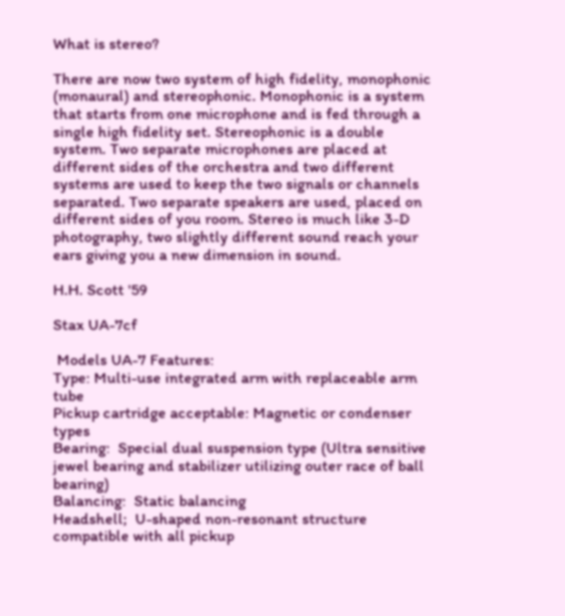What is stereo?

There are now two system of high fidelity, monophonic (monaural) and stereophonic. Monophonic is a system that starts from one microphone and is fed through a single high fidelity set. Stereophonic is a double system. Two separate microphones are placed at different sides of the orchestra and two different systems are used to keep the two signals or channels separated. Two separate speakers are used, placed on different sides of you room. Stereo is much like 3-D photography, two slightly different sound reach your ears giving you a new dimension in sound.

H.H. Scott '59

Stax UA-7cf

 Models UA-7 Features:
Type: Multi-use integrated arm with replaceable arm tube
Pickup cartridge acceptable: Magnetic or condenser types
Bearing:  Special dual suspension type (Ultra sensitive jewel bearing and stabilizer utilizing outer race of ball bearing)
Balancing:  Static balancing
Headshell;  U-shaped non-resonant structure compatible with all pickup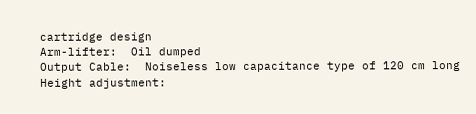cartridge design
Arm-lifter:  Oil dumped
Output Cable:  Noiseless low capacitance type of 120 cm long
Height adjustment: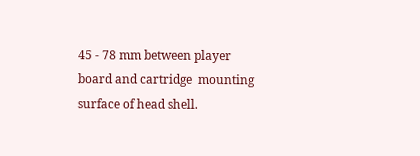45 - 78 mm between player board and cartridge  mounting surface of head shell.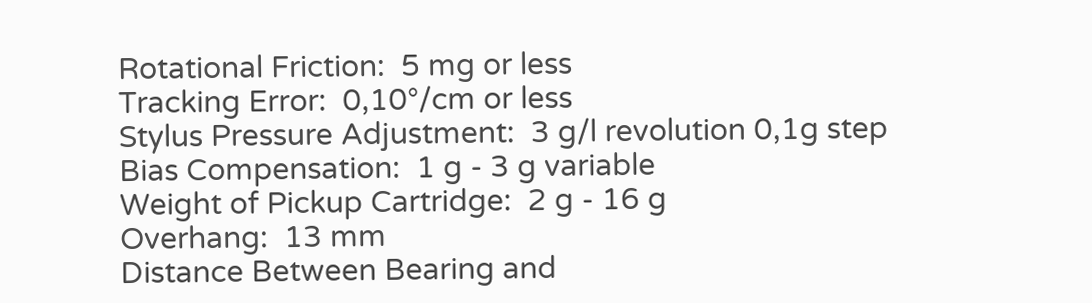Rotational Friction:  5 mg or less
Tracking Error:  0,10°/cm or less
Stylus Pressure Adjustment:  3 g/l revolution 0,1g step
Bias Compensation:  1 g - 3 g variable
Weight of Pickup Cartridge:  2 g - 16 g
Overhang:  13 mm
Distance Between Bearing and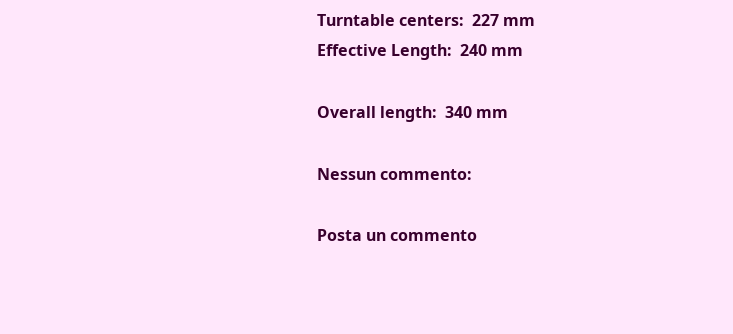Turntable centers:  227 mm
Effective Length:  240 mm

Overall length:  340 mm

Nessun commento:

Posta un commento